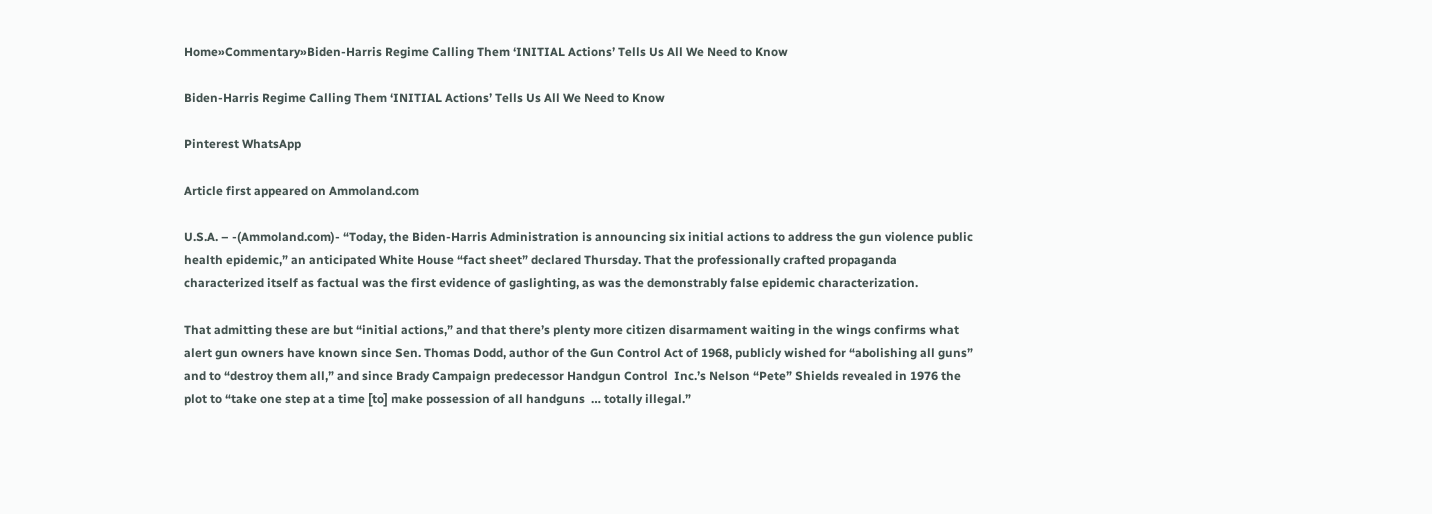Home»Commentary»Biden-Harris Regime Calling Them ‘INITIAL Actions’ Tells Us All We Need to Know

Biden-Harris Regime Calling Them ‘INITIAL Actions’ Tells Us All We Need to Know

Pinterest WhatsApp

Article first appeared on Ammoland.com

U.S.A. – -(Ammoland.com)- “Today, the Biden-Harris Administration is announcing six initial actions to address the gun violence public health epidemic,” an anticipated White House “fact sheet” declared Thursday. That the professionally crafted propaganda characterized itself as factual was the first evidence of gaslighting, as was the demonstrably false epidemic characterization.

That admitting these are but “initial actions,” and that there’s plenty more citizen disarmament waiting in the wings confirms what alert gun owners have known since Sen. Thomas Dodd, author of the Gun Control Act of 1968, publicly wished for “abolishing all guns” and to “destroy them all,” and since Brady Campaign predecessor Handgun Control  Inc.’s Nelson “Pete” Shields revealed in 1976 the plot to “take one step at a time [to] make possession of all handguns  … totally illegal.”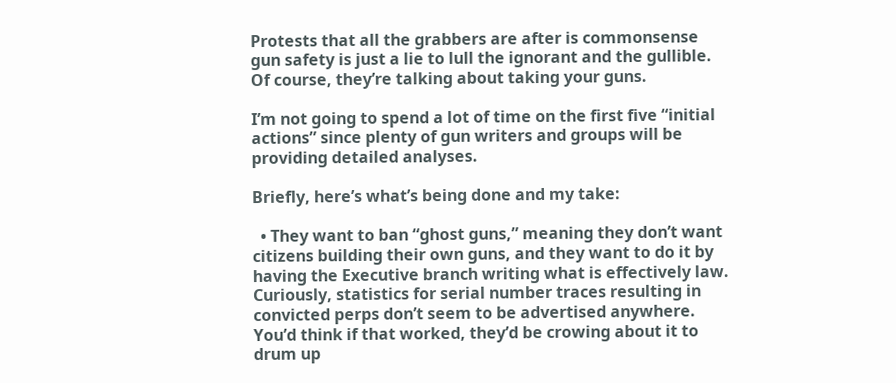Protests that all the grabbers are after is commonsense gun safety is just a lie to lull the ignorant and the gullible. Of course, they’re talking about taking your guns.

I’m not going to spend a lot of time on the first five “initial actions” since plenty of gun writers and groups will be providing detailed analyses.

Briefly, here’s what’s being done and my take:

  • They want to ban “ghost guns,” meaning they don’t want citizens building their own guns, and they want to do it by having the Executive branch writing what is effectively law. Curiously, statistics for serial number traces resulting in convicted perps don’t seem to be advertised anywhere. You’d think if that worked, they’d be crowing about it to drum up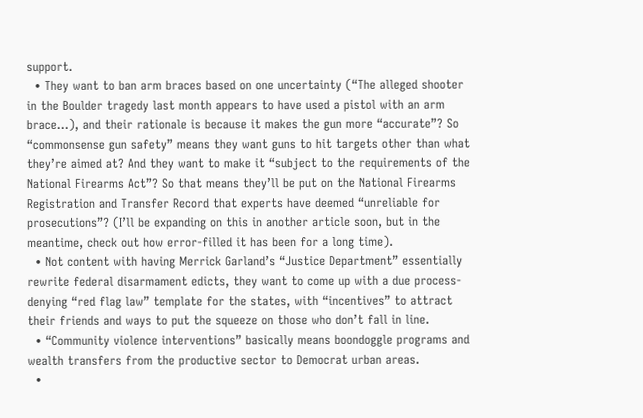support.
  • They want to ban arm braces based on one uncertainty (“The alleged shooter in the Boulder tragedy last month appears to have used a pistol with an arm brace…), and their rationale is because it makes the gun more “accurate”? So “commonsense gun safety” means they want guns to hit targets other than what they’re aimed at? And they want to make it “subject to the requirements of the National Firearms Act”? So that means they’ll be put on the National Firearms Registration and Transfer Record that experts have deemed “unreliable for prosecutions”? (I’ll be expanding on this in another article soon, but in the meantime, check out how error-filled it has been for a long time).
  • Not content with having Merrick Garland’s “Justice Department” essentially rewrite federal disarmament edicts, they want to come up with a due process-denying “red flag law” template for the states, with “incentives” to attract their friends and ways to put the squeeze on those who don’t fall in line.
  • “Community violence interventions” basically means boondoggle programs and wealth transfers from the productive sector to Democrat urban areas.
  •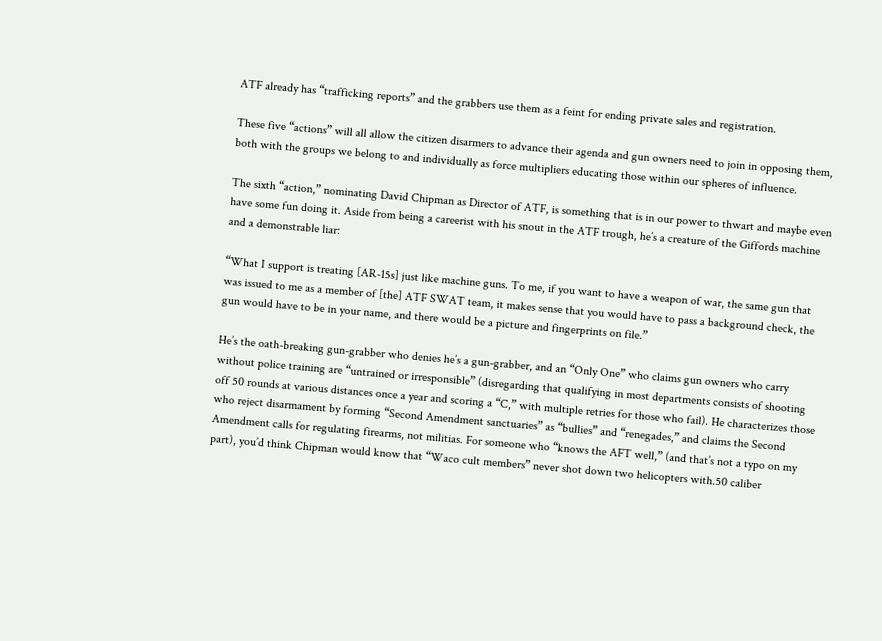ATF already has “trafficking reports” and the grabbers use them as a feint for ending private sales and registration.

These five “actions” will all allow the citizen disarmers to advance their agenda and gun owners need to join in opposing them, both with the groups we belong to and individually as force multipliers educating those within our spheres of influence.

The sixth “action,” nominating David Chipman as Director of ATF, is something that is in our power to thwart and maybe even have some fun doing it. Aside from being a careerist with his snout in the ATF trough, he’s a creature of the Giffords machine and a demonstrable liar:

“What I support is treating [AR-15s] just like machine guns. To me, if you want to have a weapon of war, the same gun that was issued to me as a member of [the] ATF SWAT team, it makes sense that you would have to pass a background check, the gun would have to be in your name, and there would be a picture and fingerprints on file.”

He’s the oath-breaking gun-grabber who denies he’s a gun-grabber, and an “Only One” who claims gun owners who carry without police training are “untrained or irresponsible” (disregarding that qualifying in most departments consists of shooting off 50 rounds at various distances once a year and scoring a “C,” with multiple retries for those who fail). He characterizes those who reject disarmament by forming “Second Amendment sanctuaries” as “bullies” and “renegades,” and claims the Second Amendment calls for regulating firearms, not militias. For someone who “knows the AFT well,” (and that’s not a typo on my part), you’d think Chipman would know that “Waco cult members” never shot down two helicopters with.50 caliber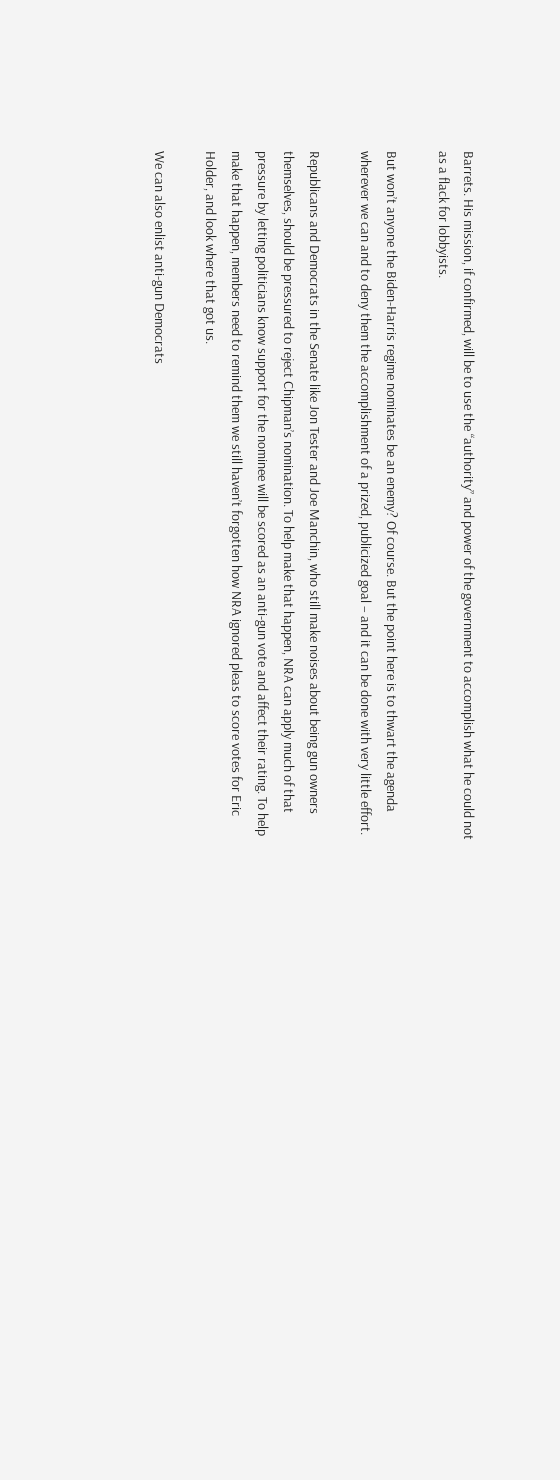Barrets. His mission, if confirmed, will be to use the “authority” and power of the government to accomplish what he could not as a flack for lobbyists.

But won’t anyone the Biden-Harris regime nominates be an enemy? Of course. But the point here is to thwart the agenda wherever we can and to deny them the accomplishment of a prized, publicized goal – and it can be done with very little effort.

Republicans and Democrats in the Senate like Jon Tester and Joe Manchin, who still make noises about being gun owners themselves, should be pressured to reject Chipman’s nomination. To help make that happen, NRA can apply much of that pressure by letting politicians know support for the nominee will be scored as an anti-gun vote and affect their rating. To help make that happen, members need to remind them we still haven’t forgotten how NRA ignored pleas to score votes for Eric Holder, and look where that got us.

We can also enlist anti-gun Democrats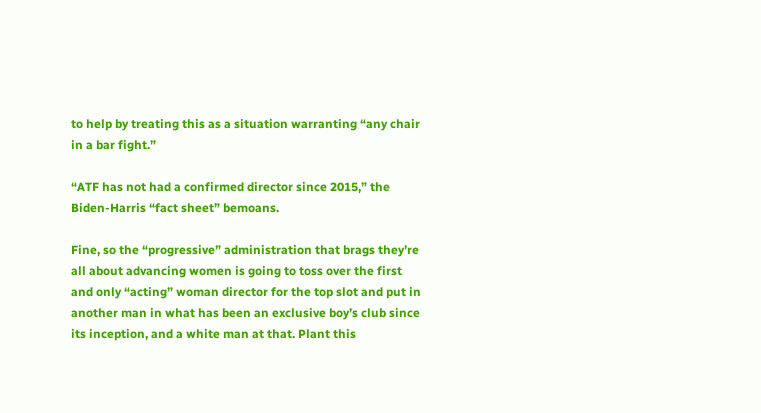to help by treating this as a situation warranting “any chair in a bar fight.”

“ATF has not had a confirmed director since 2015,” the Biden-Harris “fact sheet” bemoans.

Fine, so the “progressive” administration that brags they’re all about advancing women is going to toss over the first and only “acting” woman director for the top slot and put in another man in what has been an exclusive boy’s club since its inception, and a white man at that. Plant this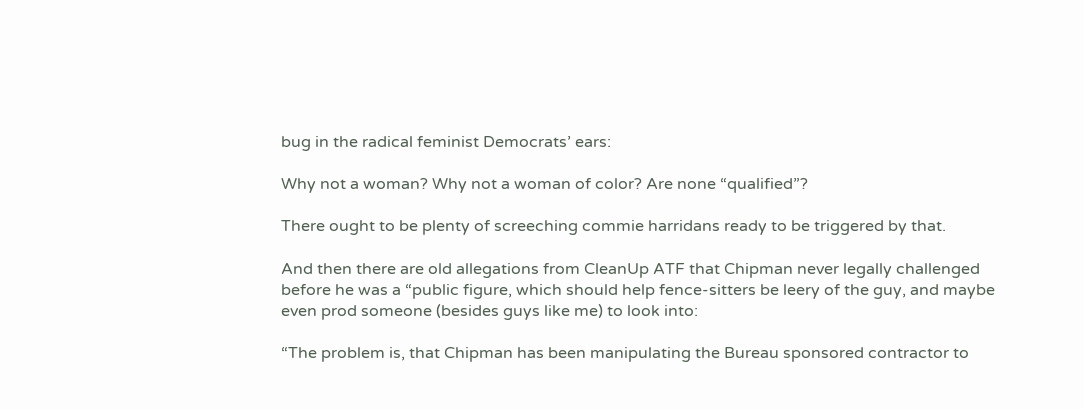bug in the radical feminist Democrats’ ears:

Why not a woman? Why not a woman of color? Are none “qualified”?

There ought to be plenty of screeching commie harridans ready to be triggered by that.

And then there are old allegations from CleanUp ATF that Chipman never legally challenged before he was a “public figure, which should help fence-sitters be leery of the guy, and maybe even prod someone (besides guys like me) to look into:

“The problem is, that Chipman has been manipulating the Bureau sponsored contractor to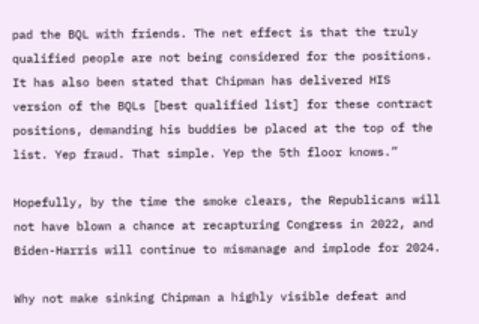pad the BQL with friends. The net effect is that the truly qualified people are not being considered for the positions. It has also been stated that Chipman has delivered HIS version of the BQLs [best qualified list] for these contract positions, demanding his buddies be placed at the top of the list. Yep fraud. That simple. Yep the 5th floor knows.”

Hopefully, by the time the smoke clears, the Republicans will not have blown a chance at recapturing Congress in 2022, and Biden-Harris will continue to mismanage and implode for 2024.

Why not make sinking Chipman a highly visible defeat and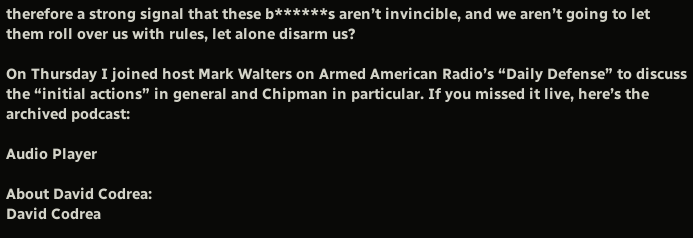therefore a strong signal that these b******s aren’t invincible, and we aren’t going to let them roll over us with rules, let alone disarm us?

On Thursday I joined host Mark Walters on Armed American Radio’s “Daily Defense” to discuss the “initial actions” in general and Chipman in particular. If you missed it live, here’s the archived podcast:

Audio Player

About David Codrea:
David Codrea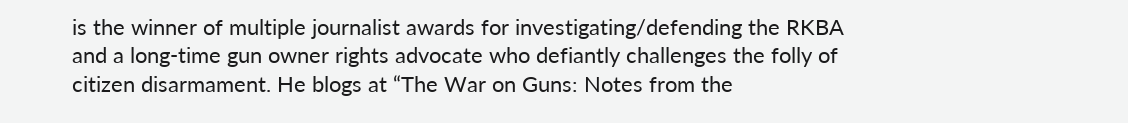is the winner of multiple journalist awards for investigating/defending the RKBA and a long-time gun owner rights advocate who defiantly challenges the folly of citizen disarmament. He blogs at “The War on Guns: Notes from the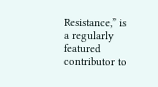Resistance,” is a regularly featured contributor to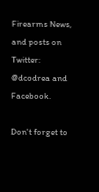Firearms News, and posts on Twitter: @dcodrea and Facebook.

Don't forget to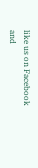like us on Facebook and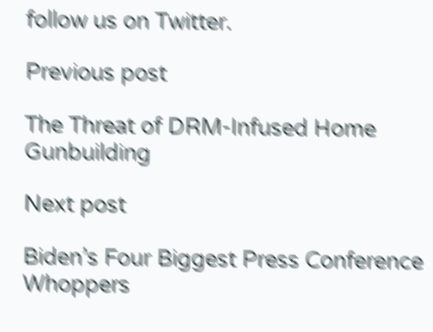follow us on Twitter.

Previous post

The Threat of DRM-Infused Home Gunbuilding

Next post

Biden’s Four Biggest Press Conference Whoppers